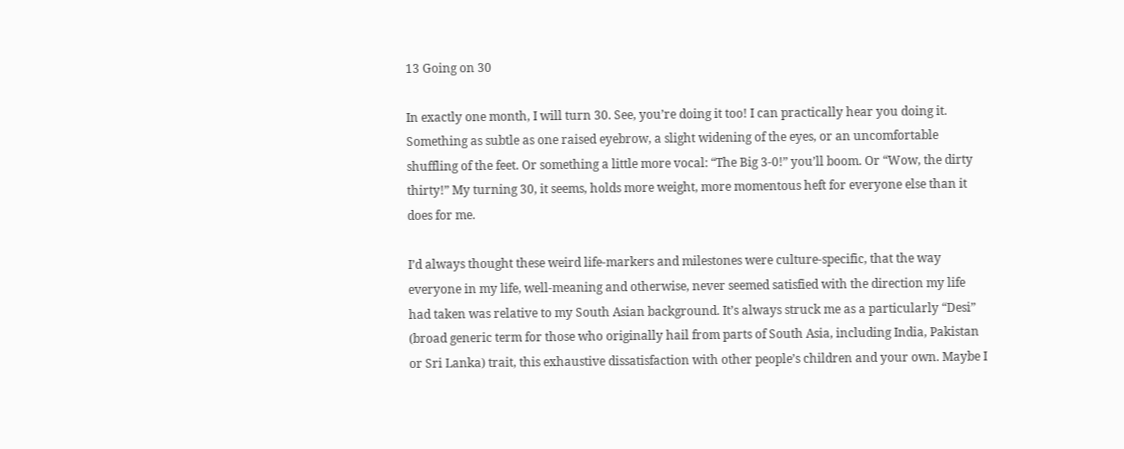13 Going on 30

In exactly one month, I will turn 30. See, you’re doing it too! I can practically hear you doing it. Something as subtle as one raised eyebrow, a slight widening of the eyes, or an uncomfortable shuffling of the feet. Or something a little more vocal: “The Big 3-0!” you’ll boom. Or “Wow, the dirty thirty!” My turning 30, it seems, holds more weight, more momentous heft for everyone else than it does for me.

I’d always thought these weird life-markers and milestones were culture-specific, that the way everyone in my life, well-meaning and otherwise, never seemed satisfied with the direction my life had taken was relative to my South Asian background. It’s always struck me as a particularly “Desi” (broad generic term for those who originally hail from parts of South Asia, including India, Pakistan or Sri Lanka) trait, this exhaustive dissatisfaction with other people’s children and your own. Maybe I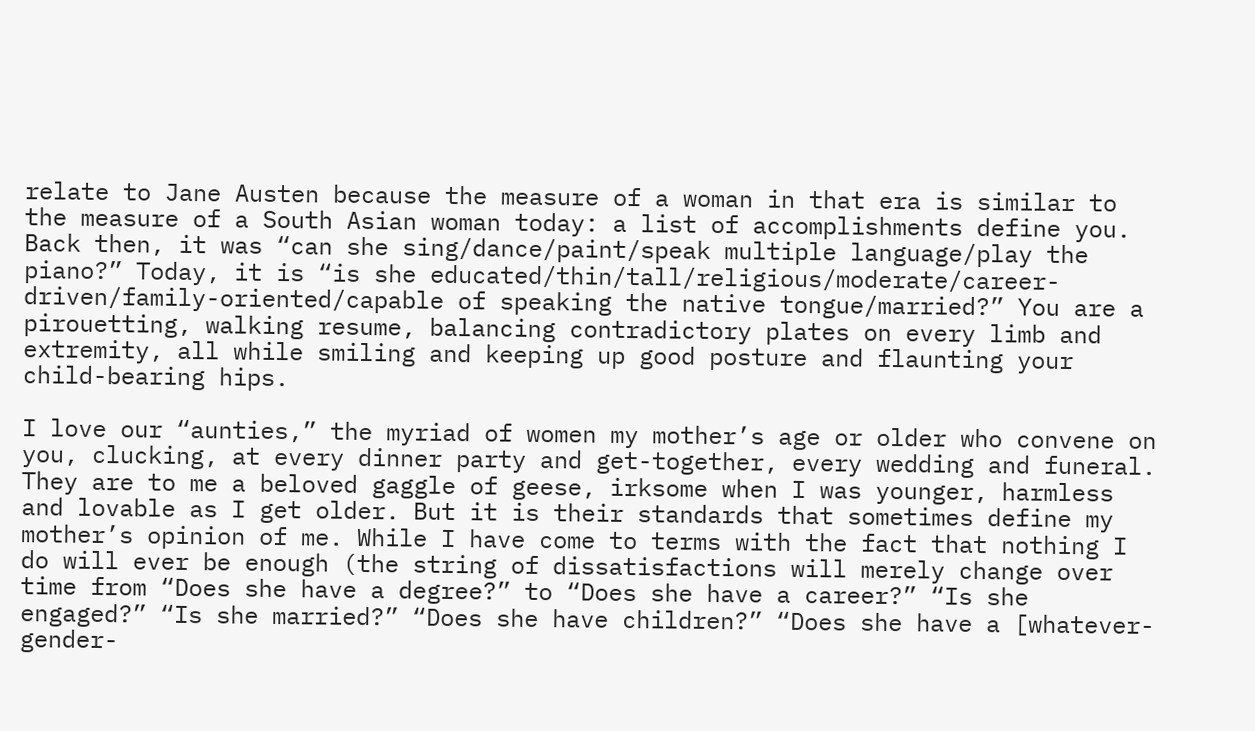relate to Jane Austen because the measure of a woman in that era is similar to the measure of a South Asian woman today: a list of accomplishments define you. Back then, it was “can she sing/dance/paint/speak multiple language/play the piano?” Today, it is “is she educated/thin/tall/religious/moderate/career-driven/family-oriented/capable of speaking the native tongue/married?” You are a pirouetting, walking resume, balancing contradictory plates on every limb and extremity, all while smiling and keeping up good posture and flaunting your child-bearing hips.

I love our “aunties,” the myriad of women my mother’s age or older who convene on you, clucking, at every dinner party and get-together, every wedding and funeral. They are to me a beloved gaggle of geese, irksome when I was younger, harmless and lovable as I get older. But it is their standards that sometimes define my mother’s opinion of me. While I have come to terms with the fact that nothing I do will ever be enough (the string of dissatisfactions will merely change over time from “Does she have a degree?” to “Does she have a career?” “Is she engaged?” “Is she married?” “Does she have children?” “Does she have a [whatever-gender-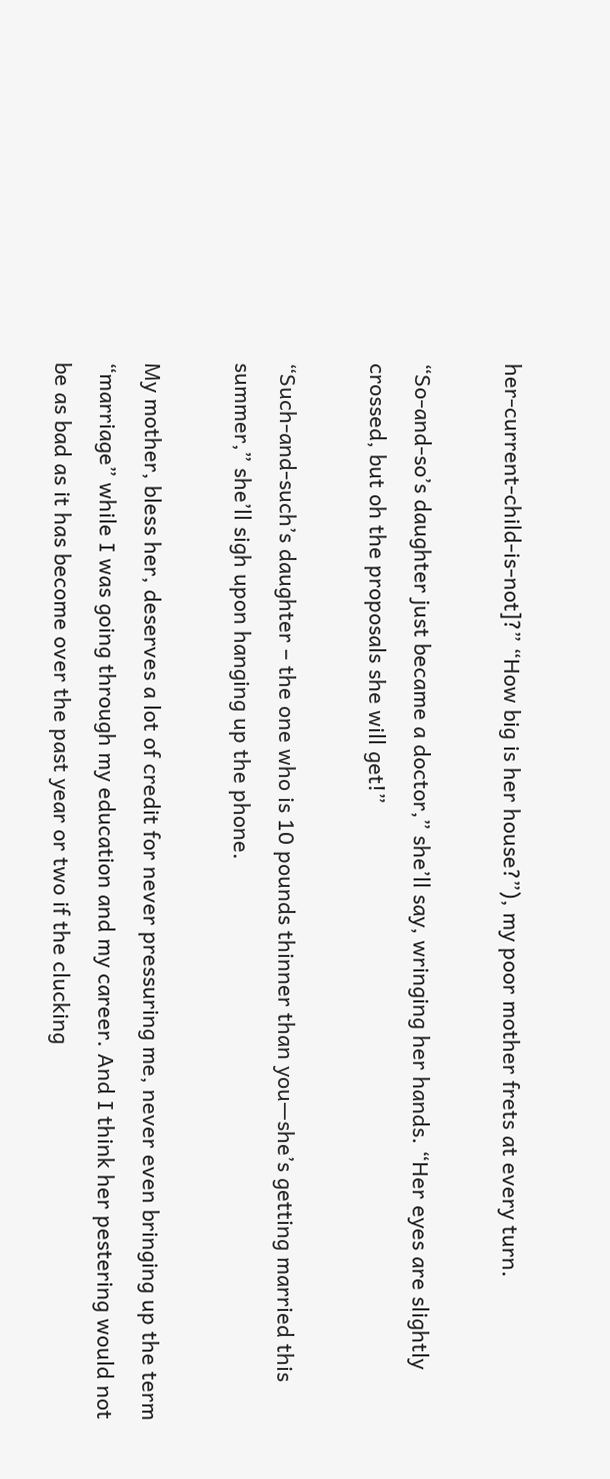her-current-child-is-not]?” “How big is her house?”), my poor mother frets at every turn.

“So-and-so’s daughter just became a doctor,” she’ll say, wringing her hands. “Her eyes are slightly crossed, but oh the proposals she will get!”

“Such-and-such’s daughter – the one who is 10 pounds thinner than you—she’s getting married this summer,” she’ll sigh upon hanging up the phone.

My mother, bless her, deserves a lot of credit for never pressuring me, never even bringing up the term “marriage” while I was going through my education and my career. And I think her pestering would not be as bad as it has become over the past year or two if the clucking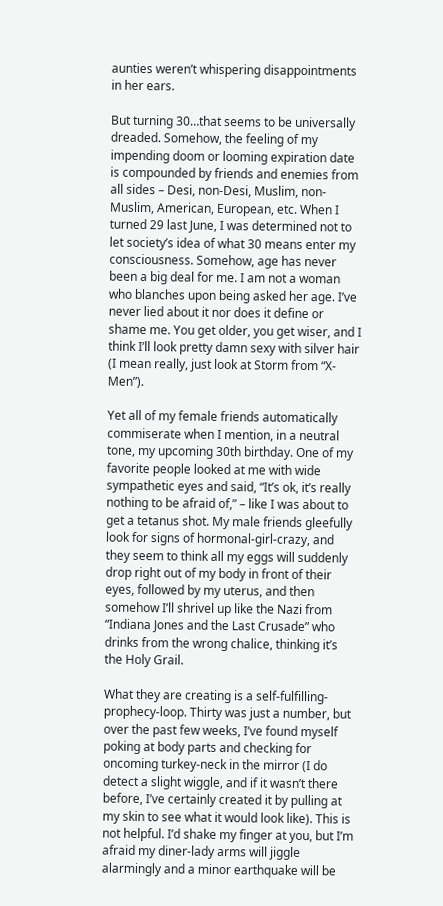aunties weren’t whispering disappointments in her ears.

But turning 30…that seems to be universally dreaded. Somehow, the feeling of my impending doom or looming expiration date is compounded by friends and enemies from all sides – Desi, non-Desi, Muslim, non-Muslim, American, European, etc. When I turned 29 last June, I was determined not to let society’s idea of what 30 means enter my consciousness. Somehow, age has never been a big deal for me. I am not a woman who blanches upon being asked her age. I’ve never lied about it nor does it define or shame me. You get older, you get wiser, and I think I’ll look pretty damn sexy with silver hair (I mean really, just look at Storm from “X-Men”).

Yet all of my female friends automatically commiserate when I mention, in a neutral tone, my upcoming 30th birthday. One of my favorite people looked at me with wide sympathetic eyes and said, “It’s ok, it’s really nothing to be afraid of,” – like I was about to get a tetanus shot. My male friends gleefully look for signs of hormonal-girl-crazy, and they seem to think all my eggs will suddenly drop right out of my body in front of their eyes, followed by my uterus, and then somehow I’ll shrivel up like the Nazi from “Indiana Jones and the Last Crusade” who drinks from the wrong chalice, thinking it’s the Holy Grail.

What they are creating is a self-fulfilling-prophecy-loop. Thirty was just a number, but over the past few weeks, I’ve found myself poking at body parts and checking for oncoming turkey-neck in the mirror (I do detect a slight wiggle, and if it wasn’t there before, I’ve certainly created it by pulling at my skin to see what it would look like). This is not helpful. I’d shake my finger at you, but I’m afraid my diner-lady arms will jiggle alarmingly and a minor earthquake will be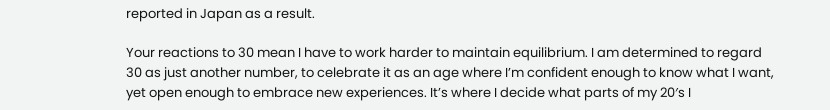reported in Japan as a result.

Your reactions to 30 mean I have to work harder to maintain equilibrium. I am determined to regard 30 as just another number, to celebrate it as an age where I’m confident enough to know what I want, yet open enough to embrace new experiences. It’s where I decide what parts of my 20′s I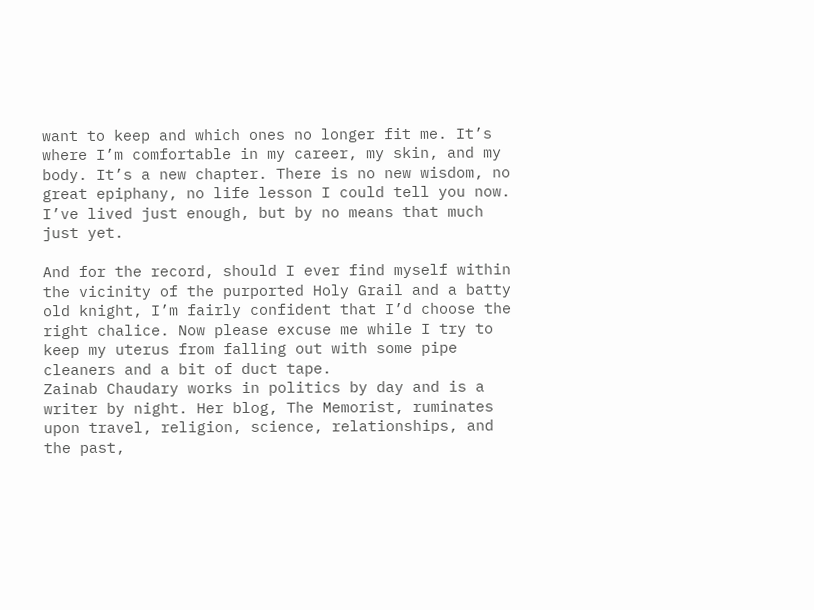want to keep and which ones no longer fit me. It’s where I’m comfortable in my career, my skin, and my body. It’s a new chapter. There is no new wisdom, no great epiphany, no life lesson I could tell you now. I’ve lived just enough, but by no means that much just yet.

And for the record, should I ever find myself within the vicinity of the purported Holy Grail and a batty old knight, I’m fairly confident that I’d choose the right chalice. Now please excuse me while I try to keep my uterus from falling out with some pipe cleaners and a bit of duct tape.
Zainab Chaudary works in politics by day and is a writer by night. Her blog, The Memorist, ruminates upon travel, religion, science, relationships, and the past,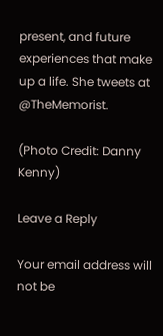present, and future experiences that make up a life. She tweets at @TheMemorist.

(Photo Credit: Danny Kenny)

Leave a Reply

Your email address will not be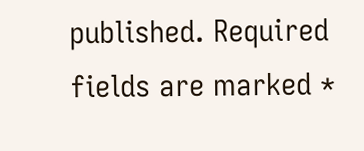published. Required fields are marked *